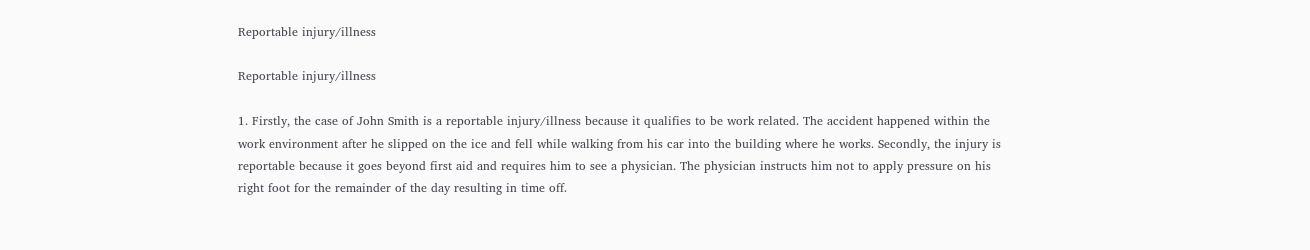Reportable injury/illness

Reportable injury/illness

1. Firstly, the case of John Smith is a reportable injury/illness because it qualifies to be work related. The accident happened within the work environment after he slipped on the ice and fell while walking from his car into the building where he works. Secondly, the injury is reportable because it goes beyond first aid and requires him to see a physician. The physician instructs him not to apply pressure on his right foot for the remainder of the day resulting in time off.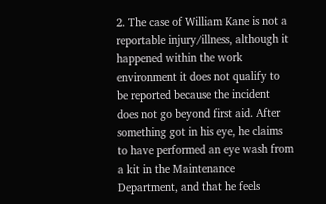2. The case of William Kane is not a reportable injury/illness, although it happened within the work environment it does not qualify to be reported because the incident does not go beyond first aid. After something got in his eye, he claims to have performed an eye wash from a kit in the Maintenance Department, and that he feels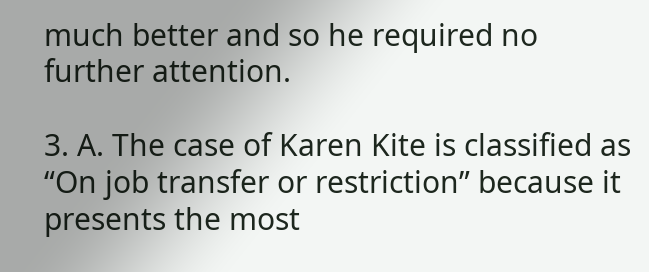much better and so he required no further attention.

3. A. The case of Karen Kite is classified as “On job transfer or restriction” because it presents the most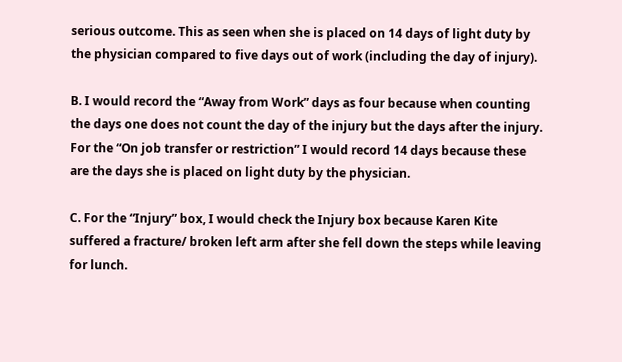serious outcome. This as seen when she is placed on 14 days of light duty by the physician compared to five days out of work (including the day of injury).

B. I would record the “Away from Work” days as four because when counting the days one does not count the day of the injury but the days after the injury. For the “On job transfer or restriction” I would record 14 days because these are the days she is placed on light duty by the physician.

C. For the “Injury” box, I would check the Injury box because Karen Kite suffered a fracture/ broken left arm after she fell down the steps while leaving for lunch.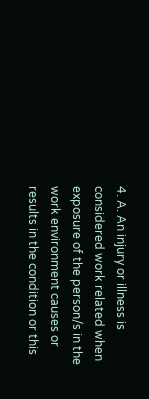4. A. An injury or illness is considered work related when exposure of the person/s in the work environment causes or results in the condition or this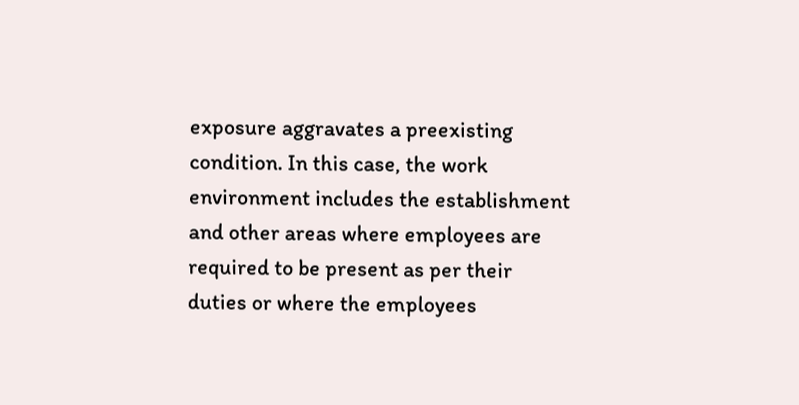exposure aggravates a preexisting condition. In this case, the work environment includes the establishment and other areas where employees are required to be present as per their duties or where the employees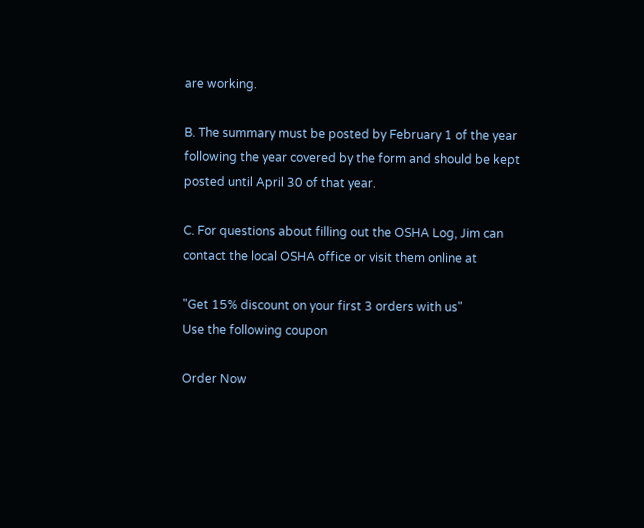are working.

B. The summary must be posted by February 1 of the year following the year covered by the form and should be kept posted until April 30 of that year.

C. For questions about filling out the OSHA Log, Jim can contact the local OSHA office or visit them online at

"Get 15% discount on your first 3 orders with us"
Use the following coupon

Order Now